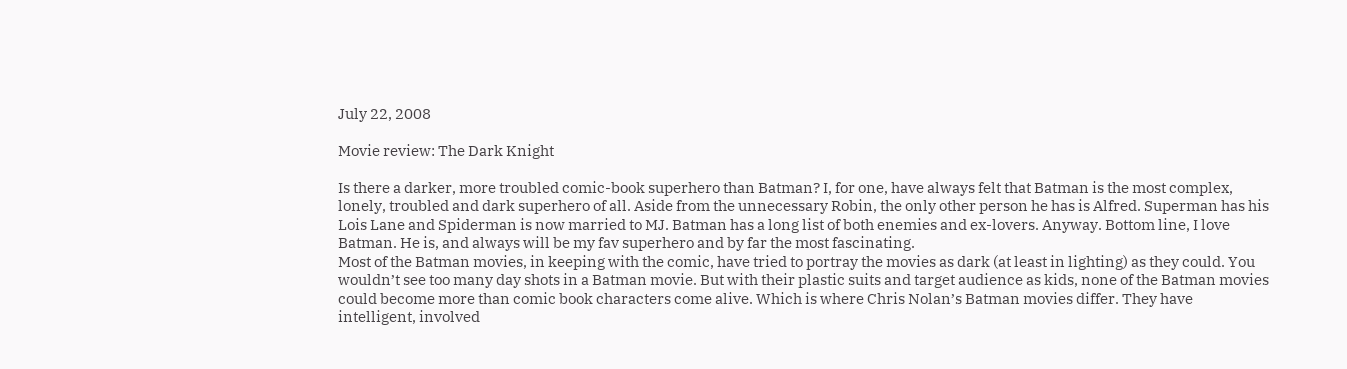July 22, 2008

Movie review: The Dark Knight

Is there a darker, more troubled comic-book superhero than Batman? I, for one, have always felt that Batman is the most complex, lonely, troubled and dark superhero of all. Aside from the unnecessary Robin, the only other person he has is Alfred. Superman has his Lois Lane and Spiderman is now married to MJ. Batman has a long list of both enemies and ex-lovers. Anyway. Bottom line, I love Batman. He is, and always will be my fav superhero and by far the most fascinating.
Most of the Batman movies, in keeping with the comic, have tried to portray the movies as dark (at least in lighting) as they could. You wouldn’t see too many day shots in a Batman movie. But with their plastic suits and target audience as kids, none of the Batman movies could become more than comic book characters come alive. Which is where Chris Nolan’s Batman movies differ. They have intelligent, involved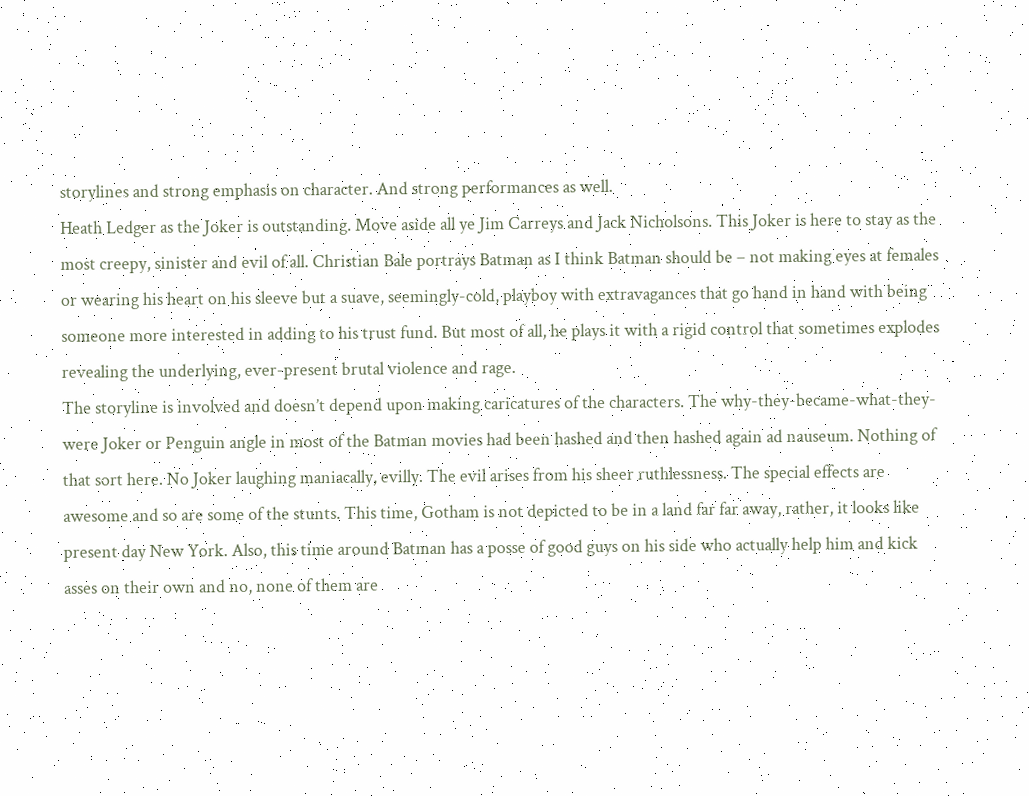storylines and strong emphasis on character. And strong performances as well.
Heath Ledger as the Joker is outstanding. Move aside all ye Jim Carreys and Jack Nicholsons. This Joker is here to stay as the most creepy, sinister and evil of all. Christian Bale portrays Batman as I think Batman should be – not making eyes at females or wearing his heart on his sleeve but a suave, seemingly-cold, playboy with extravagances that go hand in hand with being someone more interested in adding to his trust fund. But most of all, he plays it with a rigid control that sometimes explodes revealing the underlying, ever-present brutal violence and rage.
The storyline is involved and doesn’t depend upon making caricatures of the characters. The why-they-became-what-they-were Joker or Penguin angle in most of the Batman movies had been hashed and then hashed again ad nauseum. Nothing of that sort here. No Joker laughing maniacally, evilly. The evil arises from his sheer ruthlessness. The special effects are awesome and so are some of the stunts. This time, Gotham is not depicted to be in a land far far away, rather, it looks like present day New York. Also, this time around Batman has a posse of good guys on his side who actually help him and kick asses on their own and no, none of them are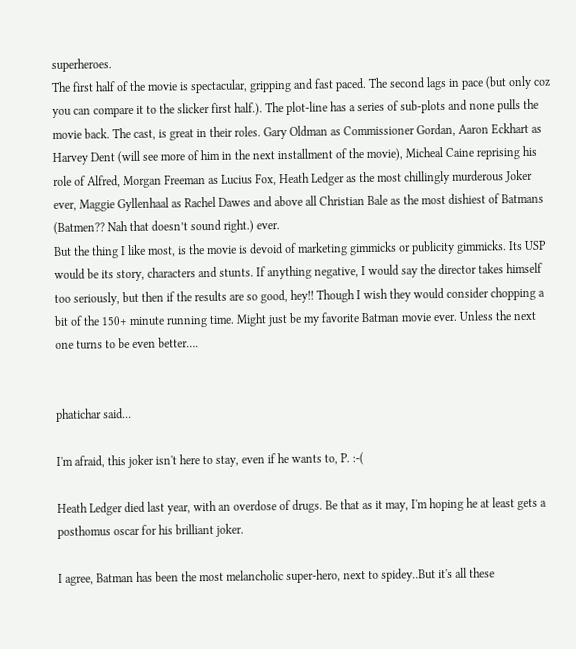superheroes.
The first half of the movie is spectacular, gripping and fast paced. The second lags in pace (but only coz you can compare it to the slicker first half.). The plot-line has a series of sub-plots and none pulls the movie back. The cast, is great in their roles. Gary Oldman as Commissioner Gordan, Aaron Eckhart as Harvey Dent (will see more of him in the next installment of the movie), Micheal Caine reprising his role of Alfred, Morgan Freeman as Lucius Fox, Heath Ledger as the most chillingly murderous Joker ever, Maggie Gyllenhaal as Rachel Dawes and above all Christian Bale as the most dishiest of Batmans (Batmen?? Nah that doesn’t sound right.) ever.
But the thing I like most, is the movie is devoid of marketing gimmicks or publicity gimmicks. Its USP would be its story, characters and stunts. If anything negative, I would say the director takes himself too seriously, but then if the results are so good, hey!! Though I wish they would consider chopping a bit of the 150+ minute running time. Might just be my favorite Batman movie ever. Unless the next one turns to be even better….


phatichar said...

I'm afraid, this joker isn't here to stay, even if he wants to, P. :-(

Heath Ledger died last year, with an overdose of drugs. Be that as it may, I'm hoping he at least gets a posthomus oscar for his brilliant joker.

I agree, Batman has been the most melancholic super-hero, next to spidey..But it's all these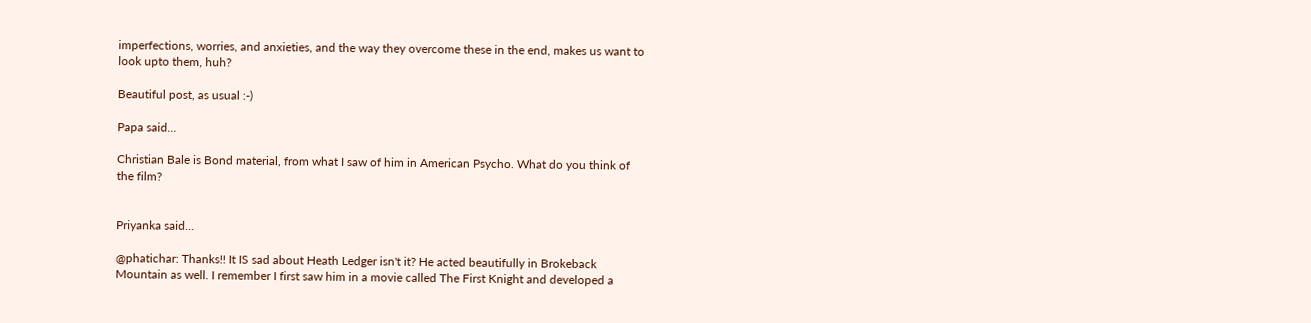imperfections, worries, and anxieties, and the way they overcome these in the end, makes us want to look upto them, huh?

Beautiful post, as usual :-)

Papa said...

Christian Bale is Bond material, from what I saw of him in American Psycho. What do you think of the film?


Priyanka said...

@phatichar: Thanks!! It IS sad about Heath Ledger isn't it? He acted beautifully in Brokeback Mountain as well. I remember I first saw him in a movie called The First Knight and developed a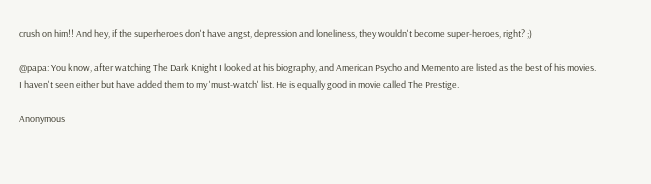crush on him!! And hey, if the superheroes don't have angst, depression and loneliness, they wouldn't become super-heroes, right? ;)

@papa: You know, after watching The Dark Knight I looked at his biography, and American Psycho and Memento are listed as the best of his movies. I haven't seen either but have added them to my 'must-watch' list. He is equally good in movie called The Prestige.

Anonymous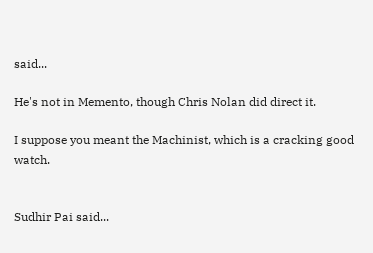said...

He's not in Memento, though Chris Nolan did direct it.

I suppose you meant the Machinist, which is a cracking good watch.


Sudhir Pai said...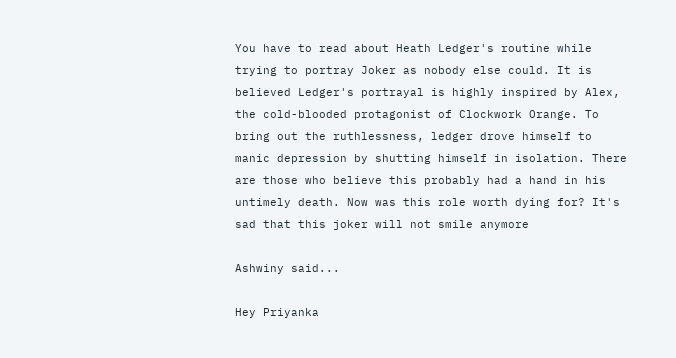You have to read about Heath Ledger's routine while trying to portray Joker as nobody else could. It is believed Ledger's portrayal is highly inspired by Alex, the cold-blooded protagonist of Clockwork Orange. To bring out the ruthlessness, ledger drove himself to manic depression by shutting himself in isolation. There are those who believe this probably had a hand in his untimely death. Now was this role worth dying for? It's sad that this joker will not smile anymore

Ashwiny said...

Hey Priyanka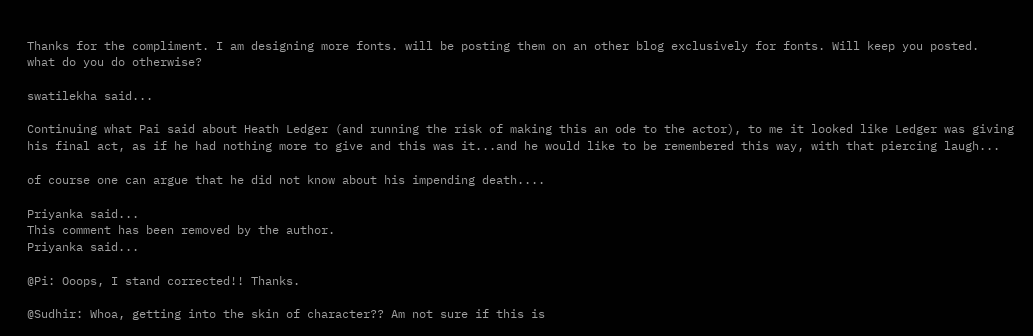Thanks for the compliment. I am designing more fonts. will be posting them on an other blog exclusively for fonts. Will keep you posted.
what do you do otherwise?

swatilekha said...

Continuing what Pai said about Heath Ledger (and running the risk of making this an ode to the actor), to me it looked like Ledger was giving his final act, as if he had nothing more to give and this was it...and he would like to be remembered this way, with that piercing laugh...

of course one can argue that he did not know about his impending death....

Priyanka said...
This comment has been removed by the author.
Priyanka said...

@Pi: Ooops, I stand corrected!! Thanks.

@Sudhir: Whoa, getting into the skin of character?? Am not sure if this is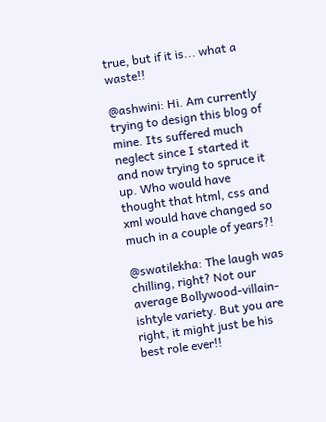true, but if it is... what a waste!!

@ashwini: Hi. Am currently trying to design this blog of mine. Its suffered much neglect since I started it and now trying to spruce it up. Who would have thought that html, css and xml would have changed so much in a couple of years?!

@swatilekha: The laugh was chilling, right? Not our average Bollywood-villain-ishtyle variety. But you are right, it might just be his best role ever!!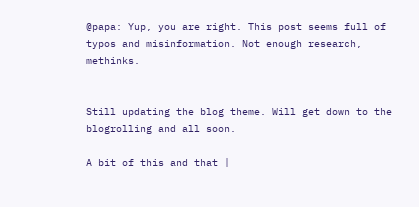@papa: Yup, you are right. This post seems full of typos and misinformation. Not enough research, methinks.


Still updating the blog theme. Will get down to the blogrolling and all soon.

A bit of this and that |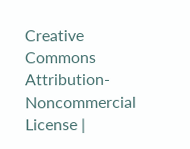Creative Commons Attribution- Noncommercial License |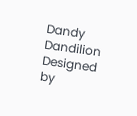Dandy Dandilion Designed by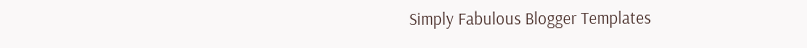Simply Fabulous Blogger Templates